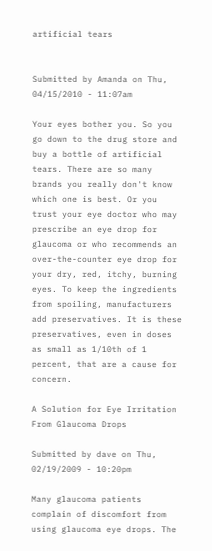artificial tears


Submitted by Amanda on Thu, 04/15/2010 - 11:07am

Your eyes bother you. So you go down to the drug store and buy a bottle of artificial tears. There are so many brands you really don't know which one is best. Or you trust your eye doctor who may prescribe an eye drop for glaucoma or who recommends an over-the-counter eye drop for your dry, red, itchy, burning eyes. To keep the ingredients from spoiling, manufacturers add preservatives. It is these preservatives, even in doses as small as 1/10th of 1 percent, that are a cause for concern.

A Solution for Eye Irritation From Glaucoma Drops

Submitted by dave on Thu, 02/19/2009 - 10:20pm

Many glaucoma patients complain of discomfort from using glaucoma eye drops. The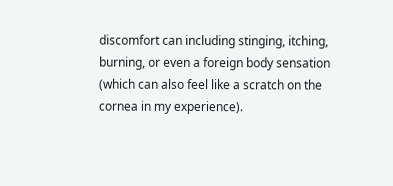discomfort can including stinging, itching, burning, or even a foreign body sensation (which can also feel like a scratch on the cornea in my experience).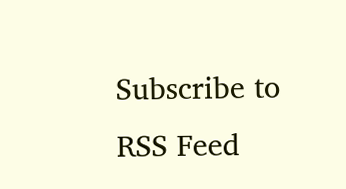Subscribe to RSS Feed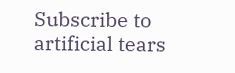Subscribe to artificial tears